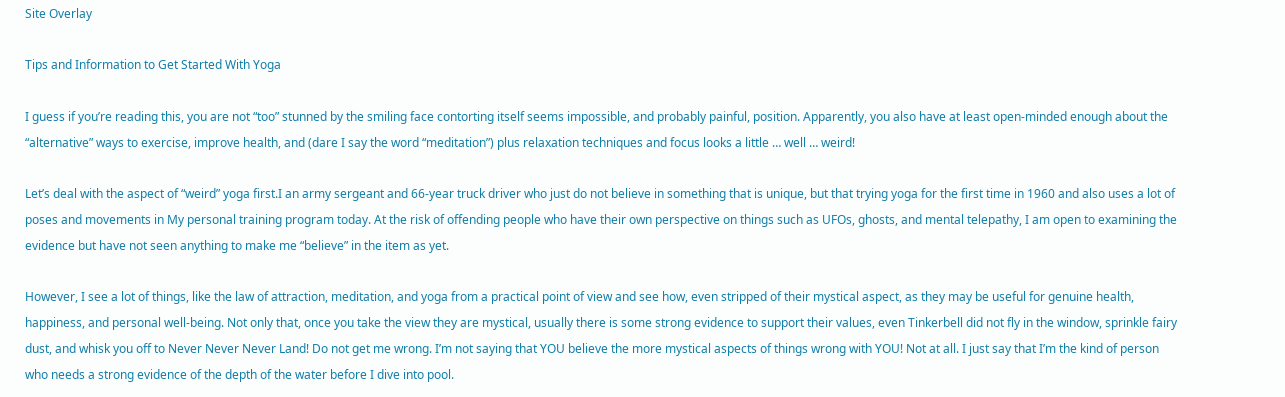Site Overlay

Tips and Information to Get Started With Yoga

I guess if you’re reading this, you are not “too” stunned by the smiling face contorting itself seems impossible, and probably painful, position. Apparently, you also have at least open-minded enough about the “alternative” ways to exercise, improve health, and (dare I say the word “meditation”) plus relaxation techniques and focus looks a little … well … weird!

Let’s deal with the aspect of “weird” yoga first.I an army sergeant and 66-year truck driver who just do not believe in something that is unique, but that trying yoga for the first time in 1960 and also uses a lot of poses and movements in My personal training program today. At the risk of offending people who have their own perspective on things such as UFOs, ghosts, and mental telepathy, I am open to examining the evidence but have not seen anything to make me “believe” in the item as yet.

However, I see a lot of things, like the law of attraction, meditation, and yoga from a practical point of view and see how, even stripped of their mystical aspect, as they may be useful for genuine health, happiness, and personal well-being. Not only that, once you take the view they are mystical, usually there is some strong evidence to support their values, even Tinkerbell did not fly in the window, sprinkle fairy dust, and whisk you off to Never Never Never Land! Do not get me wrong. I’m not saying that YOU believe the more mystical aspects of things wrong with YOU! Not at all. I just say that I’m the kind of person who needs a strong evidence of the depth of the water before I dive into pool.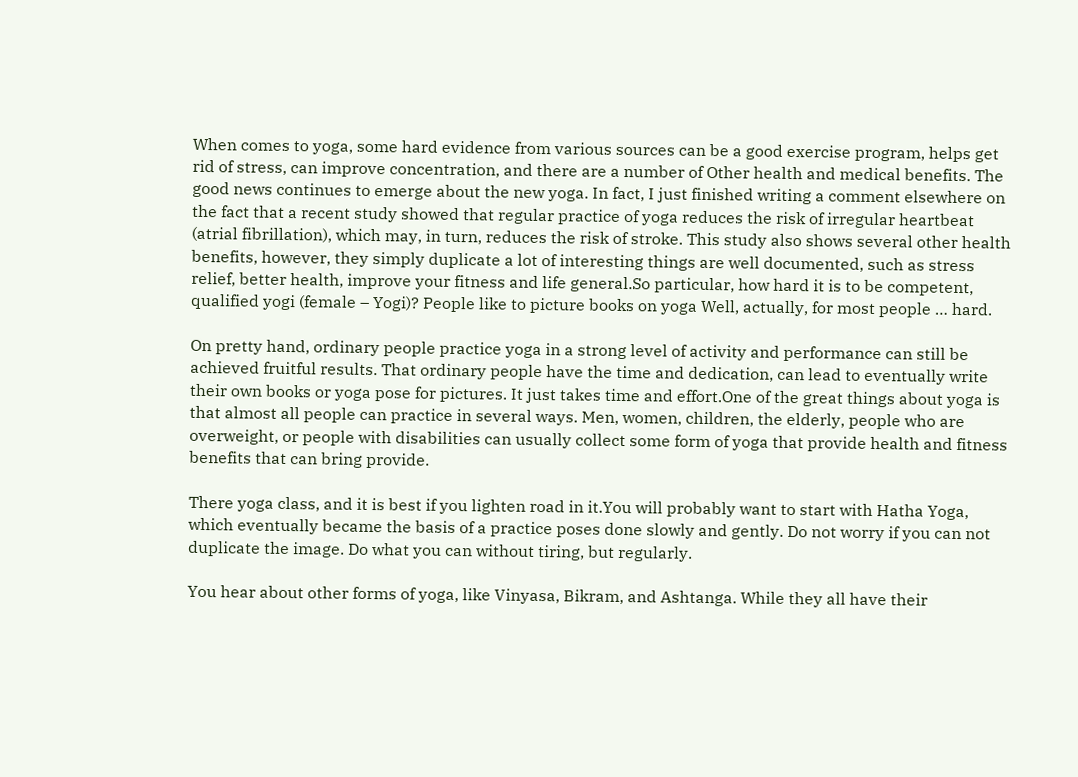When comes to yoga, some hard evidence from various sources can be a good exercise program, helps get rid of stress, can improve concentration, and there are a number of Other health and medical benefits. The good news continues to emerge about the new yoga. In fact, I just finished writing a comment elsewhere on the fact that a recent study showed that regular practice of yoga reduces the risk of irregular heartbeat (atrial fibrillation), which may, in turn, reduces the risk of stroke. This study also shows several other health benefits, however, they simply duplicate a lot of interesting things are well documented, such as stress relief, better health, improve your fitness and life general.So particular, how hard it is to be competent, qualified yogi (female – Yogi)? People like to picture books on yoga Well, actually, for most people … hard.

On pretty hand, ordinary people practice yoga in a strong level of activity and performance can still be achieved fruitful results. That ordinary people have the time and dedication, can lead to eventually write their own books or yoga pose for pictures. It just takes time and effort.One of the great things about yoga is that almost all people can practice in several ways. Men, women, children, the elderly, people who are overweight, or people with disabilities can usually collect some form of yoga that provide health and fitness benefits that can bring provide.

There yoga class, and it is best if you lighten road in it.You will probably want to start with Hatha Yoga, which eventually became the basis of a practice poses done slowly and gently. Do not worry if you can not duplicate the image. Do what you can without tiring, but regularly.

You hear about other forms of yoga, like Vinyasa, Bikram, and Ashtanga. While they all have their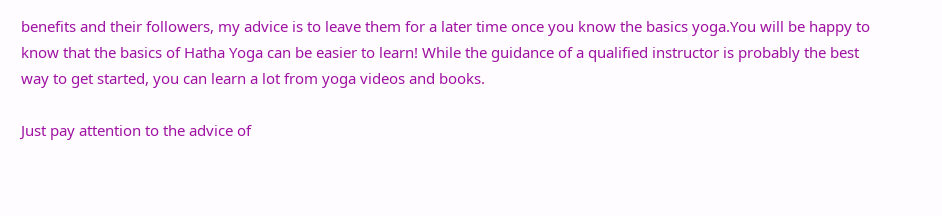benefits and their followers, my advice is to leave them for a later time once you know the basics yoga.You will be happy to know that the basics of Hatha Yoga can be easier to learn! While the guidance of a qualified instructor is probably the best way to get started, you can learn a lot from yoga videos and books.

Just pay attention to the advice of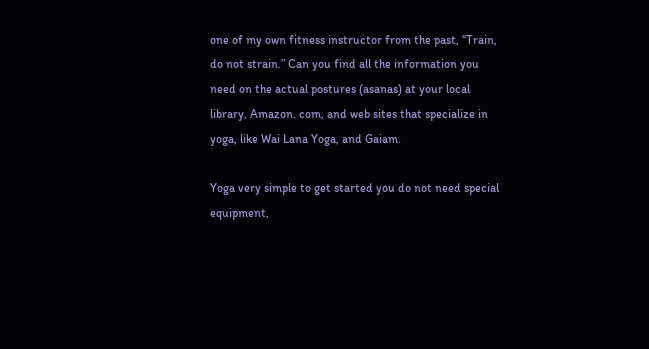one of my own fitness instructor from the past, “Train, do not strain.” Can you find all the information you need on the actual postures (asanas) at your local library, Amazon. com, and web sites that specialize in yoga, like Wai Lana Yoga, and Gaiam.

Yoga very simple to get started you do not need special equipment,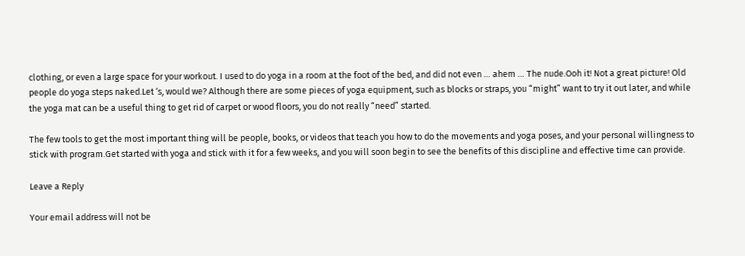clothing, or even a large space for your workout. I used to do yoga in a room at the foot of the bed, and did not even … ahem … The nude.Ooh it! Not a great picture! Old people do yoga steps naked.Let ‘s, would we? Although there are some pieces of yoga equipment, such as blocks or straps, you “might” want to try it out later, and while the yoga mat can be a useful thing to get rid of carpet or wood floors, you do not really “need” started.

The few tools to get the most important thing will be people, books, or videos that teach you how to do the movements and yoga poses, and your personal willingness to stick with program.Get started with yoga and stick with it for a few weeks, and you will soon begin to see the benefits of this discipline and effective time can provide.

Leave a Reply

Your email address will not be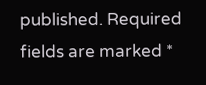published. Required fields are marked *